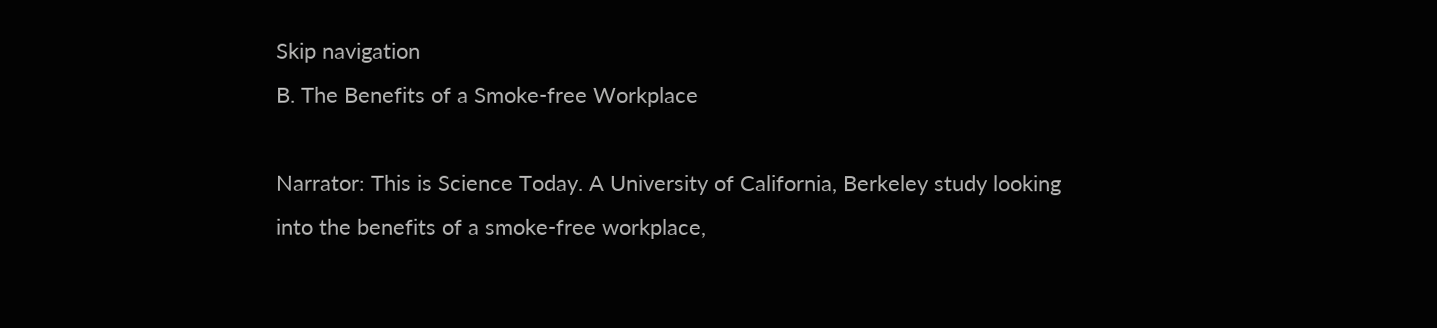Skip navigation
B. The Benefits of a Smoke-free Workplace

Narrator: This is Science Today. A University of California, Berkeley study looking into the benefits of a smoke-free workplace,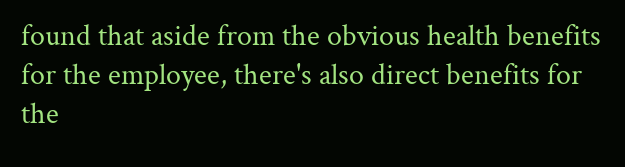found that aside from the obvious health benefits for the employee, there's also direct benefits for the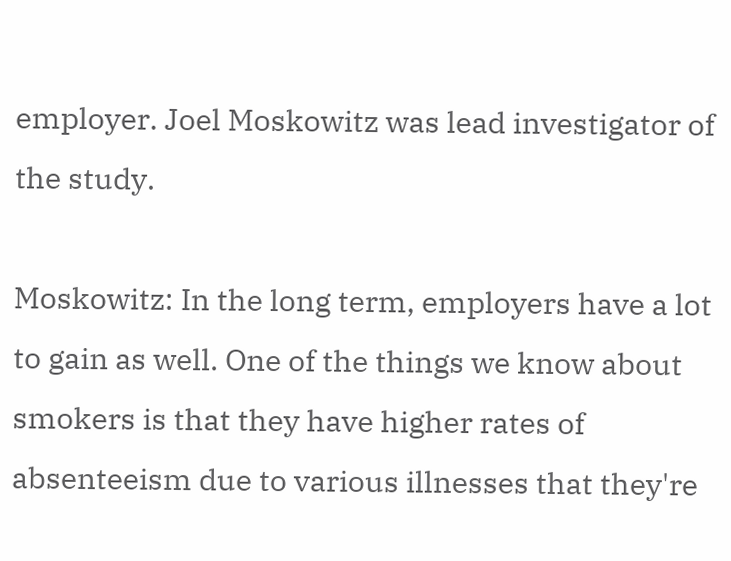employer. Joel Moskowitz was lead investigator of the study.

Moskowitz: In the long term, employers have a lot to gain as well. One of the things we know about smokers is that they have higher rates of absenteeism due to various illnesses that they're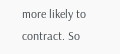more likely to contract. So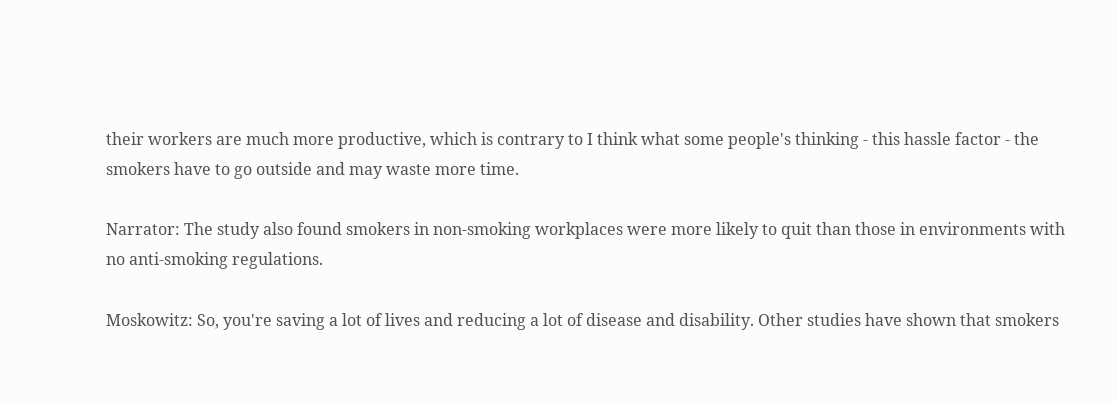their workers are much more productive, which is contrary to I think what some people's thinking - this hassle factor - the smokers have to go outside and may waste more time.

Narrator: The study also found smokers in non-smoking workplaces were more likely to quit than those in environments with no anti-smoking regulations.

Moskowitz: So, you're saving a lot of lives and reducing a lot of disease and disability. Other studies have shown that smokers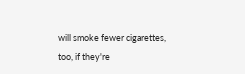will smoke fewer cigarettes, too, if they're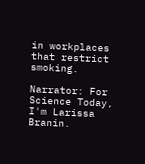in workplaces that restrict smoking.

Narrator: For Science Today, I'm Larissa Branin.